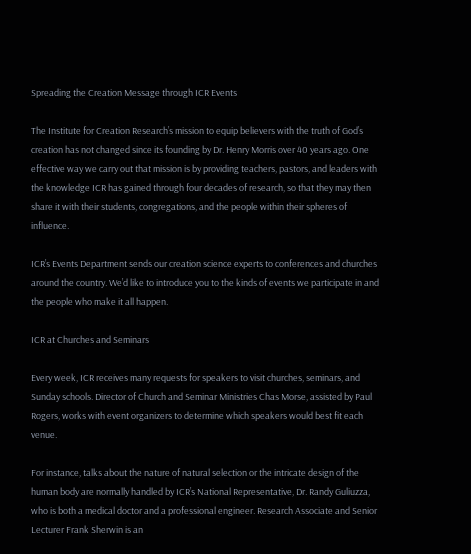Spreading the Creation Message through ICR Events

The Institute for Creation Research’s mission to equip believers with the truth of God’s creation has not changed since its founding by Dr. Henry Morris over 40 years ago. One effective way we carry out that mission is by providing teachers, pastors, and leaders with the knowledge ICR has gained through four decades of research, so that they may then share it with their students, congregations, and the people within their spheres of influence.

ICR’s Events Department sends our creation science experts to conferences and churches around the country. We’d like to introduce you to the kinds of events we participate in and the people who make it all happen.

ICR at Churches and Seminars

Every week, ICR receives many requests for speakers to visit churches, seminars, and Sunday schools. Director of Church and Seminar Ministries Chas Morse, assisted by Paul Rogers, works with event organizers to determine which speakers would best fit each venue.

For instance, talks about the nature of natural selection or the intricate design of the human body are normally handled by ICR’s National Representative, Dr. Randy Guliuzza, who is both a medical doctor and a professional engineer. Research Associate and Senior Lecturer Frank Sherwin is an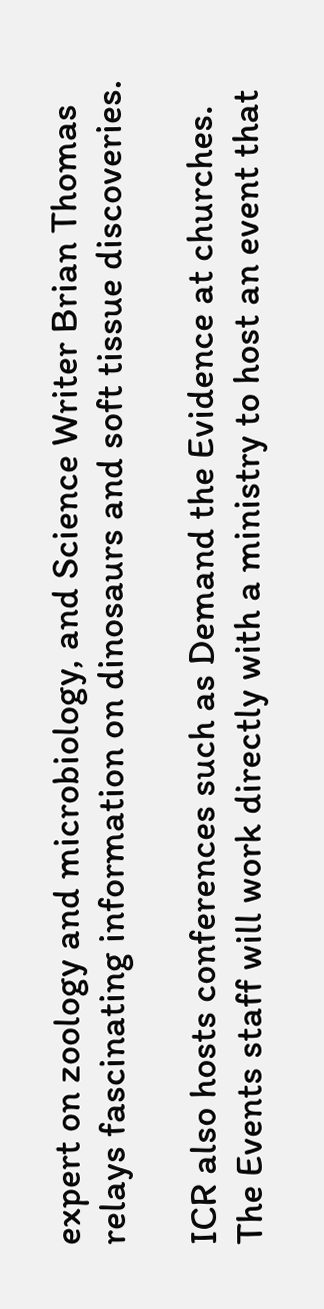expert on zoology and microbiology, and Science Writer Brian Thomas relays fascinating information on dinosaurs and soft tissue discoveries.

ICR also hosts conferences such as Demand the Evidence at churches. The Events staff will work directly with a ministry to host an event that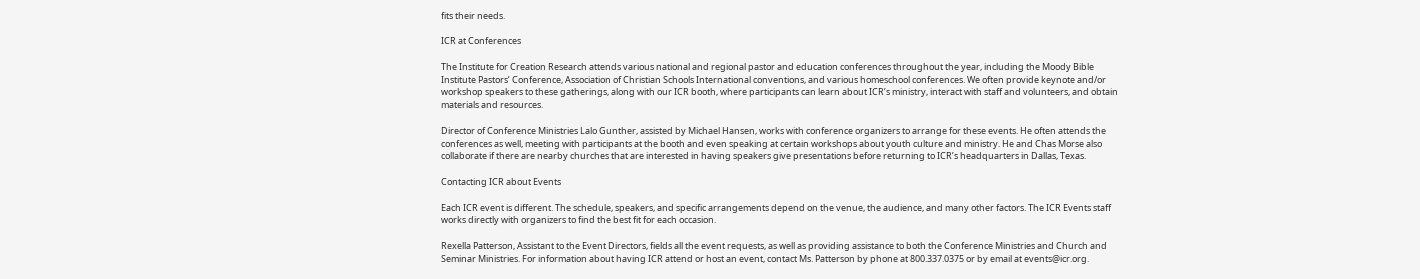fits their needs.

ICR at Conferences

The Institute for Creation Research attends various national and regional pastor and education conferences throughout the year, including the Moody Bible Institute Pastors’ Conference, Association of Christian Schools International conventions, and various homeschool conferences. We often provide keynote and/or workshop speakers to these gatherings, along with our ICR booth, where participants can learn about ICR’s ministry, interact with staff and volunteers, and obtain materials and resources.

Director of Conference Ministries Lalo Gunther, assisted by Michael Hansen, works with conference organizers to arrange for these events. He often attends the conferences as well, meeting with participants at the booth and even speaking at certain workshops about youth culture and ministry. He and Chas Morse also collaborate if there are nearby churches that are interested in having speakers give presentations before returning to ICR’s headquarters in Dallas, Texas.

Contacting ICR about Events

Each ICR event is different. The schedule, speakers, and specific arrangements depend on the venue, the audience, and many other factors. The ICR Events staff works directly with organizers to find the best fit for each occasion.

Rexella Patterson, Assistant to the Event Directors, fields all the event requests, as well as providing assistance to both the Conference Ministries and Church and Seminar Ministries. For information about having ICR attend or host an event, contact Ms. Patterson by phone at 800.337.0375 or by email at events@icr.org.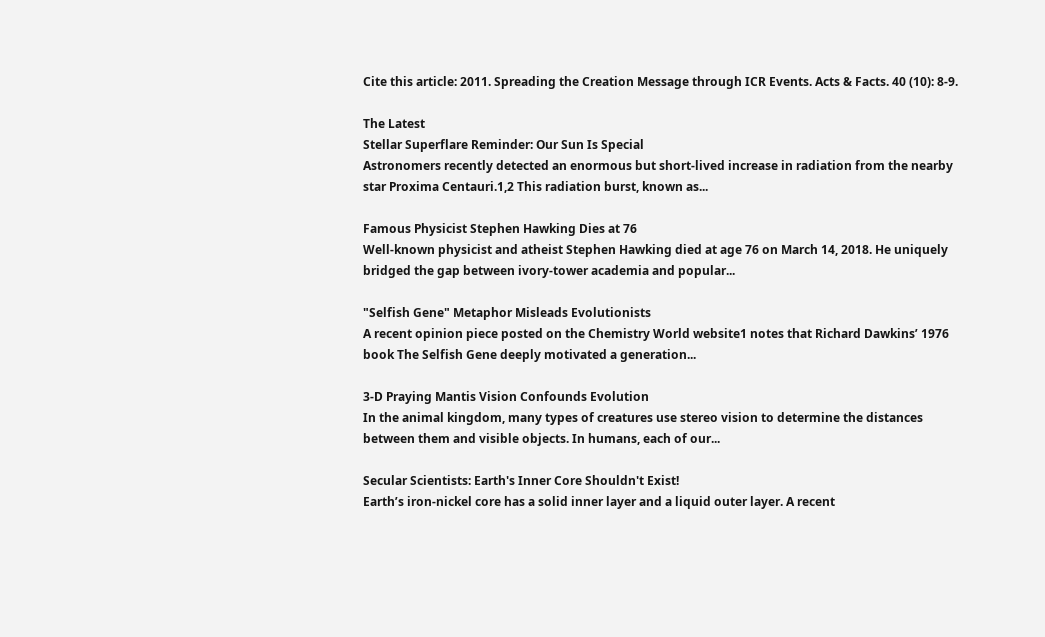Cite this article: 2011. Spreading the Creation Message through ICR Events. Acts & Facts. 40 (10): 8-9.

The Latest
Stellar Superflare Reminder: Our Sun Is Special
Astronomers recently detected an enormous but short-lived increase in radiation from the nearby star Proxima Centauri.1,2 This radiation burst, known as...

Famous Physicist Stephen Hawking Dies at 76
Well-known physicist and atheist Stephen Hawking died at age 76 on March 14, 2018. He uniquely bridged the gap between ivory-tower academia and popular...

"Selfish Gene" Metaphor Misleads Evolutionists
A recent opinion piece posted on the Chemistry World website1 notes that Richard Dawkins’ 1976 book The Selfish Gene deeply motivated a generation...

3-D Praying Mantis Vision Confounds Evolution
In the animal kingdom, many types of creatures use stereo vision to determine the distances between them and visible objects. In humans, each of our...

Secular Scientists: Earth's Inner Core Shouldn't Exist!
Earth’s iron-nickel core has a solid inner layer and a liquid outer layer. A recent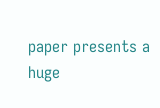paper presents a huge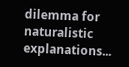dilemma for naturalistic explanations...